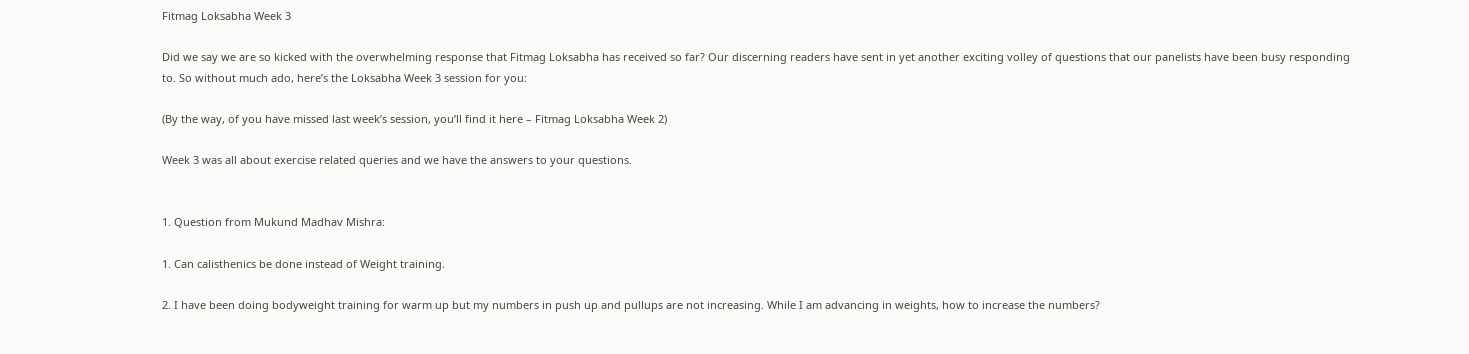Fitmag Loksabha Week 3

Did we say we are so kicked with the overwhelming response that Fitmag Loksabha has received so far? Our discerning readers have sent in yet another exciting volley of questions that our panelists have been busy responding to. So without much ado, here’s the Loksabha Week 3 session for you:

(By the way, of you have missed last week’s session, you’ll find it here – Fitmag Loksabha Week 2)

Week 3 was all about exercise related queries and we have the answers to your questions.


1. Question from Mukund Madhav Mishra:

1. Can calisthenics be done instead of Weight training.

2. I have been doing bodyweight training for warm up but my numbers in push up and pullups are not increasing. While I am advancing in weights, how to increase the numbers?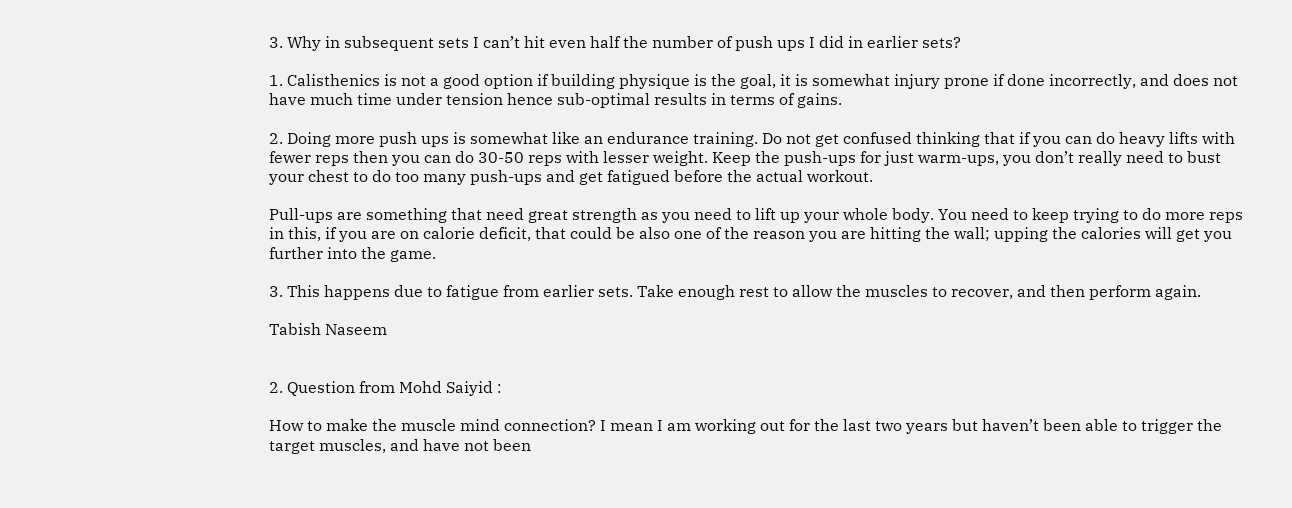3. Why in subsequent sets I can’t hit even half the number of push ups I did in earlier sets?

1. Calisthenics is not a good option if building physique is the goal, it is somewhat injury prone if done incorrectly, and does not have much time under tension hence sub-optimal results in terms of gains.

2. Doing more push ups is somewhat like an endurance training. Do not get confused thinking that if you can do heavy lifts with fewer reps then you can do 30-50 reps with lesser weight. Keep the push-ups for just warm-ups, you don’t really need to bust your chest to do too many push-ups and get fatigued before the actual workout.

Pull-ups are something that need great strength as you need to lift up your whole body. You need to keep trying to do more reps in this, if you are on calorie deficit, that could be also one of the reason you are hitting the wall; upping the calories will get you further into the game.

3. This happens due to fatigue from earlier sets. Take enough rest to allow the muscles to recover, and then perform again.

Tabish Naseem


2. Question from Mohd Saiyid :

How to make the muscle mind connection? I mean I am working out for the last two years but haven’t been able to trigger the target muscles, and have not been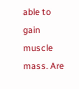able to gain muscle mass. Are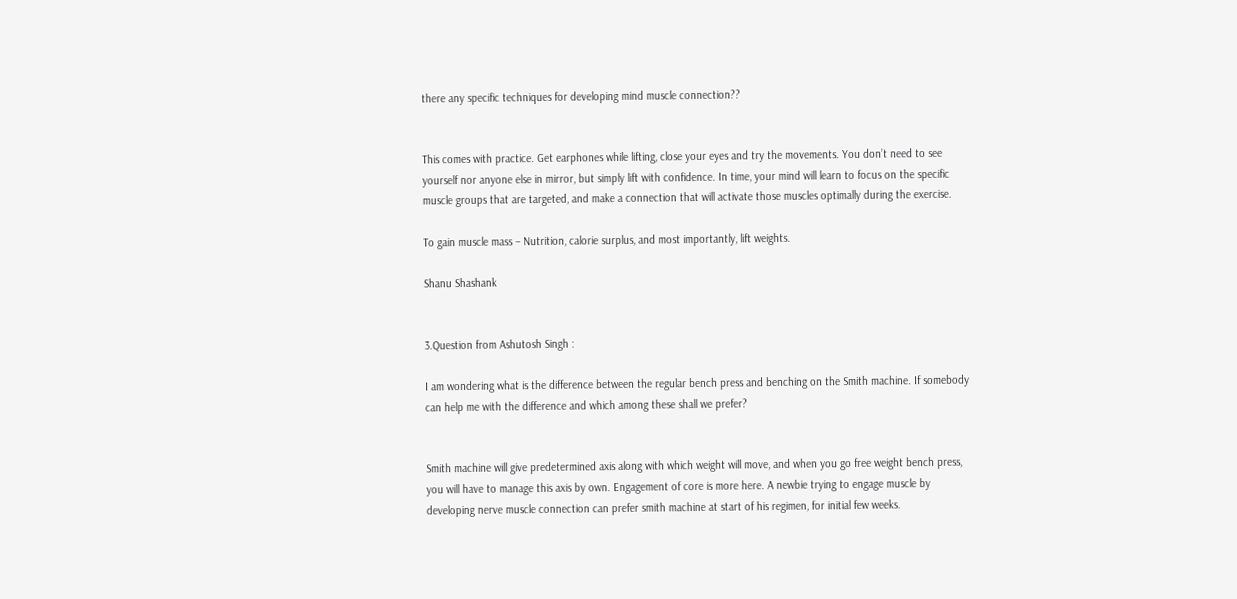there any specific techniques for developing mind muscle connection??


This comes with practice. Get earphones while lifting, close your eyes and try the movements. You don’t need to see yourself nor anyone else in mirror, but simply lift with confidence. In time, your mind will learn to focus on the specific muscle groups that are targeted, and make a connection that will activate those muscles optimally during the exercise.

To gain muscle mass – Nutrition, calorie surplus, and most importantly, lift weights.

Shanu Shashank


3.Question from Ashutosh Singh :

I am wondering what is the difference between the regular bench press and benching on the Smith machine. If somebody can help me with the difference and which among these shall we prefer?


Smith machine will give predetermined axis along with which weight will move, and when you go free weight bench press, you will have to manage this axis by own. Engagement of core is more here. A newbie trying to engage muscle by developing nerve muscle connection can prefer smith machine at start of his regimen, for initial few weeks.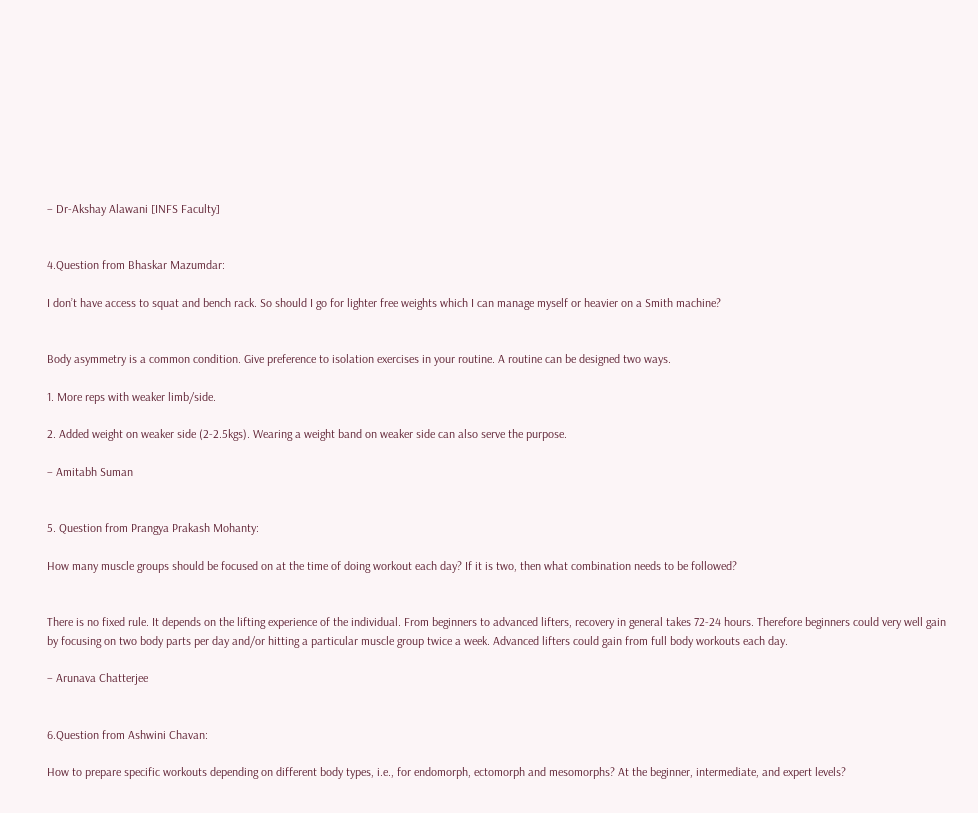– Dr-Akshay Alawani [INFS Faculty]


4.Question from Bhaskar Mazumdar:

I don’t have access to squat and bench rack. So should I go for lighter free weights which I can manage myself or heavier on a Smith machine?


Body asymmetry is a common condition. Give preference to isolation exercises in your routine. A routine can be designed two ways.

1. More reps with weaker limb/side.

2. Added weight on weaker side (2-2.5kgs). Wearing a weight band on weaker side can also serve the purpose.

– Amitabh Suman


5. Question from Prangya Prakash Mohanty:

How many muscle groups should be focused on at the time of doing workout each day? If it is two, then what combination needs to be followed?


There is no fixed rule. It depends on the lifting experience of the individual. From beginners to advanced lifters, recovery in general takes 72-24 hours. Therefore beginners could very well gain by focusing on two body parts per day and/or hitting a particular muscle group twice a week. Advanced lifters could gain from full body workouts each day.

– Arunava Chatterjee


6.Question from Ashwini Chavan:

How to prepare specific workouts depending on different body types, i.e., for endomorph, ectomorph and mesomorphs? At the beginner, intermediate, and expert levels?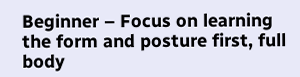Beginner – Focus on learning the form and posture first, full body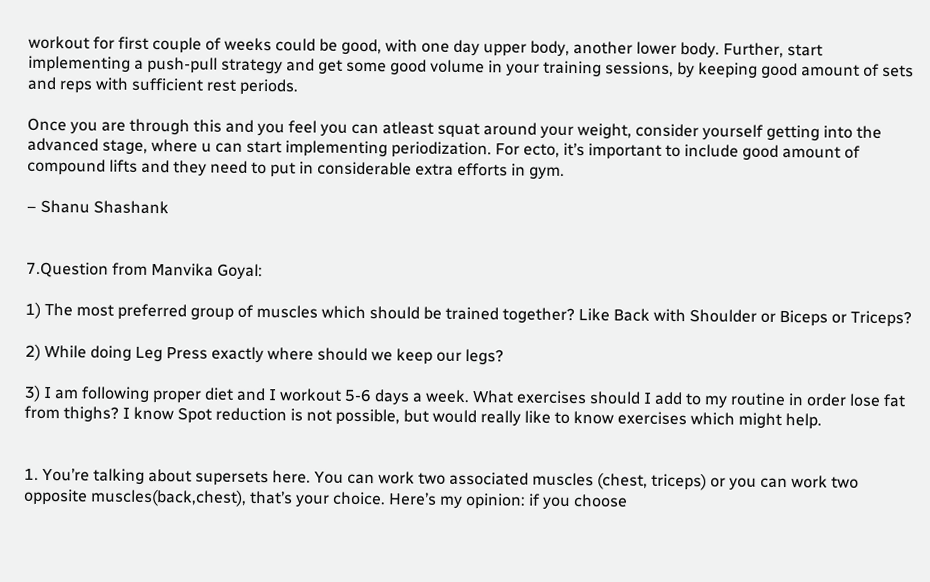workout for first couple of weeks could be good, with one day upper body, another lower body. Further, start implementing a push-pull strategy and get some good volume in your training sessions, by keeping good amount of sets and reps with sufficient rest periods.

Once you are through this and you feel you can atleast squat around your weight, consider yourself getting into the advanced stage, where u can start implementing periodization. For ecto, it’s important to include good amount of compound lifts and they need to put in considerable extra efforts in gym.

– Shanu Shashank


7.Question from Manvika Goyal:

1) The most preferred group of muscles which should be trained together? Like Back with Shoulder or Biceps or Triceps?

2) While doing Leg Press exactly where should we keep our legs?

3) I am following proper diet and I workout 5-6 days a week. What exercises should I add to my routine in order lose fat from thighs? I know Spot reduction is not possible, but would really like to know exercises which might help.


1. You’re talking about supersets here. You can work two associated muscles (chest, triceps) or you can work two opposite muscles(back,chest), that’s your choice. Here’s my opinion: if you choose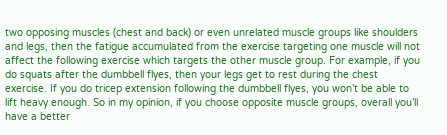two opposing muscles (chest and back) or even unrelated muscle groups like shoulders and legs, then the fatigue accumulated from the exercise targeting one muscle will not affect the following exercise which targets the other muscle group. For example, if you do squats after the dumbbell flyes, then your legs get to rest during the chest exercise. If you do tricep extension following the dumbbell flyes, you won’t be able to lift heavy enough. So in my opinion, if you choose opposite muscle groups, overall you’ll have a better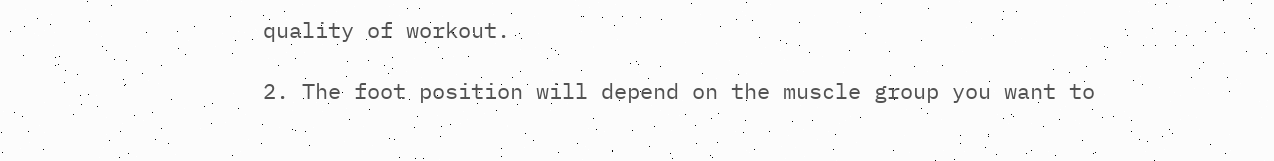quality of workout.

2. The foot position will depend on the muscle group you want to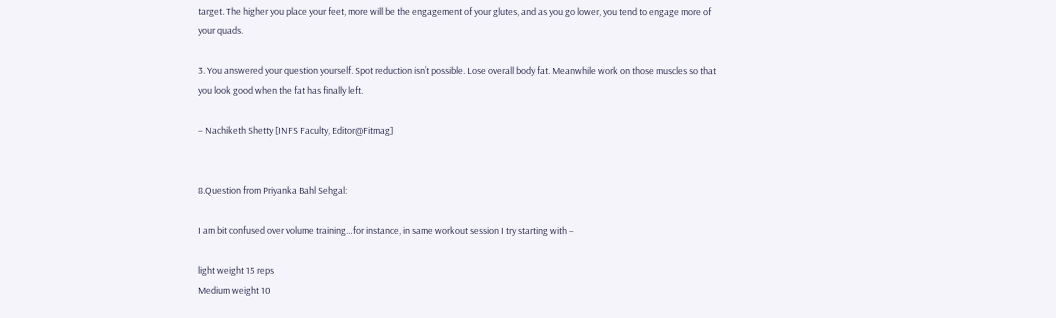target. The higher you place your feet, more will be the engagement of your glutes, and as you go lower, you tend to engage more of your quads.

3. You answered your question yourself. Spot reduction isn’t possible. Lose overall body fat. Meanwhile work on those muscles so that you look good when the fat has finally left.

– Nachiketh Shetty [INFS Faculty, Editor@Fitmag]


8.Question from Priyanka Bahl Sehgal:

I am bit confused over volume training…for instance, in same workout session I try starting with –

light weight 15 reps
Medium weight 10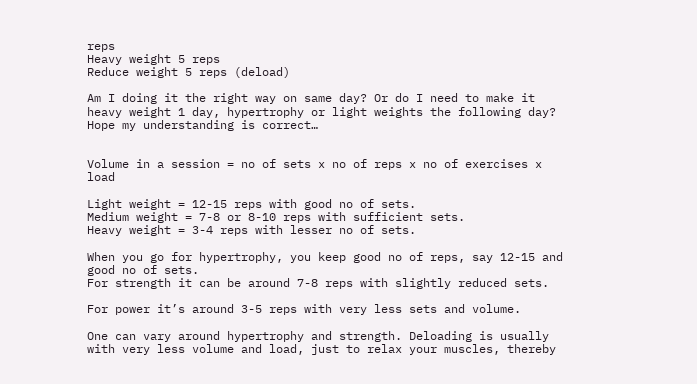reps
Heavy weight 5 reps
Reduce weight 5 reps (deload)

Am I doing it the right way on same day? Or do I need to make it heavy weight 1 day, hypertrophy or light weights the following day? Hope my understanding is correct…


Volume in a session = no of sets x no of reps x no of exercises x load

Light weight = 12-15 reps with good no of sets.
Medium weight = 7-8 or 8-10 reps with sufficient sets.
Heavy weight = 3-4 reps with lesser no of sets.

When you go for hypertrophy, you keep good no of reps, say 12-15 and good no of sets.
For strength it can be around 7-8 reps with slightly reduced sets.

For power it’s around 3-5 reps with very less sets and volume.

One can vary around hypertrophy and strength. Deloading is usually with very less volume and load, just to relax your muscles, thereby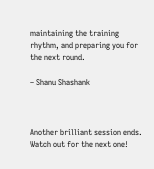maintaining the training rhythm, and preparing you for the next round.

– Shanu Shashank



Another brilliant session ends. Watch out for the next one!